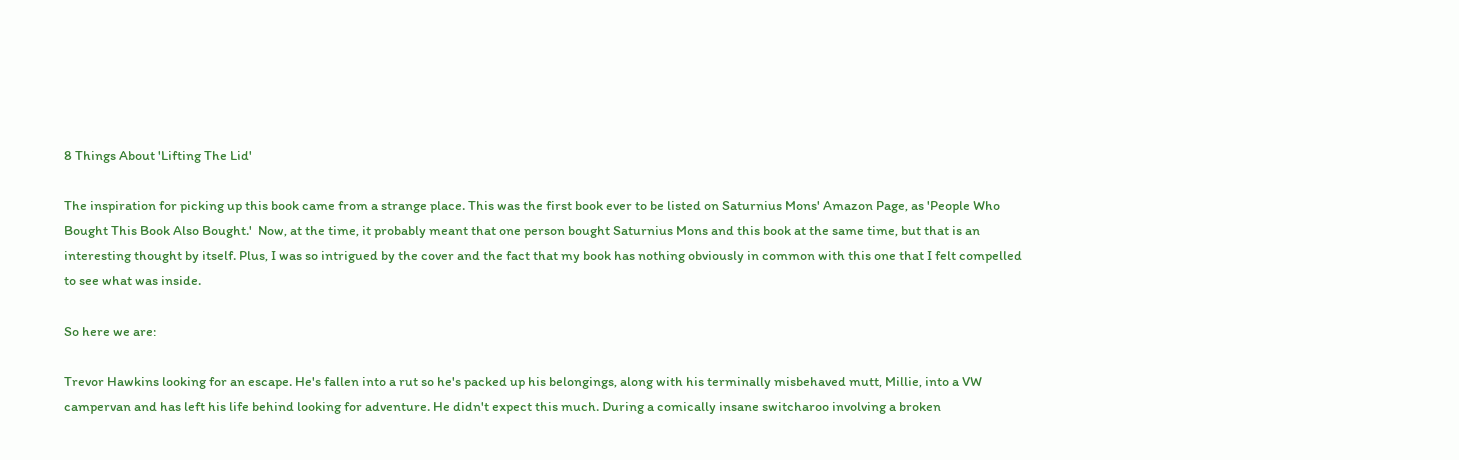8 Things About 'Lifting The Lid'

The inspiration for picking up this book came from a strange place. This was the first book ever to be listed on Saturnius Mons' Amazon Page, as 'People Who Bought This Book Also Bought.'  Now, at the time, it probably meant that one person bought Saturnius Mons and this book at the same time, but that is an interesting thought by itself. Plus, I was so intrigued by the cover and the fact that my book has nothing obviously in common with this one that I felt compelled to see what was inside.

So here we are:

Trevor Hawkins looking for an escape. He's fallen into a rut so he's packed up his belongings, along with his terminally misbehaved mutt, Millie, into a VW campervan and has left his life behind looking for adventure. He didn't expect this much. During a comically insane switcharoo involving a broken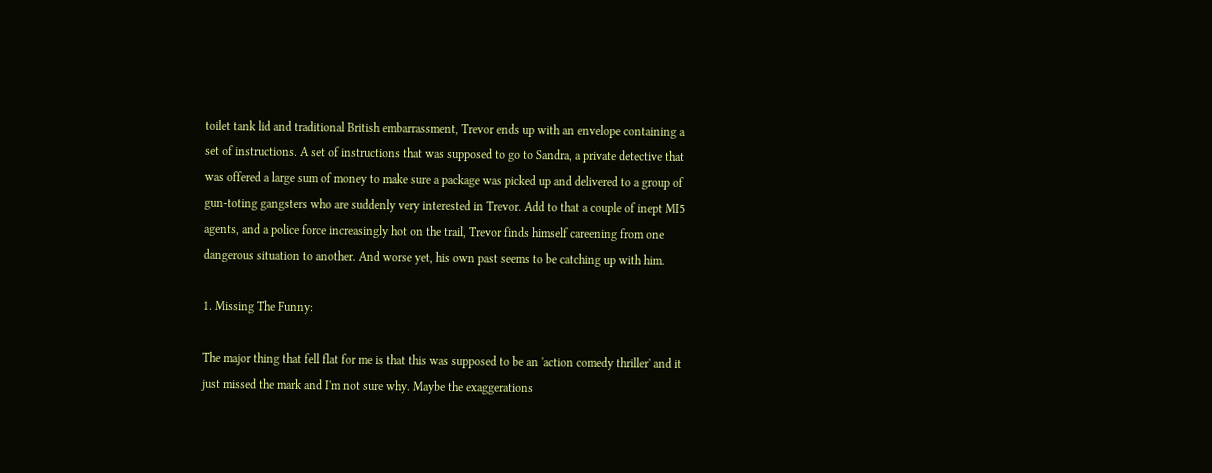toilet tank lid and traditional British embarrassment, Trevor ends up with an envelope containing a set of instructions. A set of instructions that was supposed to go to Sandra, a private detective that was offered a large sum of money to make sure a package was picked up and delivered to a group of gun-toting gangsters who are suddenly very interested in Trevor. Add to that a couple of inept MI5 agents, and a police force increasingly hot on the trail, Trevor finds himself careening from one dangerous situation to another. And worse yet, his own past seems to be catching up with him.

1. Missing The Funny:

The major thing that fell flat for me is that this was supposed to be an 'action comedy thriller' and it just missed the mark and I'm not sure why. Maybe the exaggerations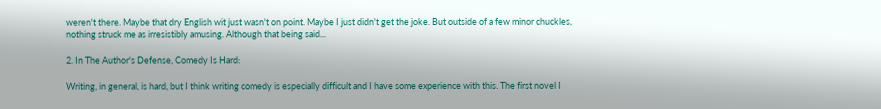weren't there. Maybe that dry English wit just wasn't on point. Maybe I just didn't get the joke. But outside of a few minor chuckles, nothing struck me as irresistibly amusing. Although that being said...

2. In The Author's Defense, Comedy Is Hard:

Writing, in general, is hard, but I think writing comedy is especially difficult and I have some experience with this. The first novel I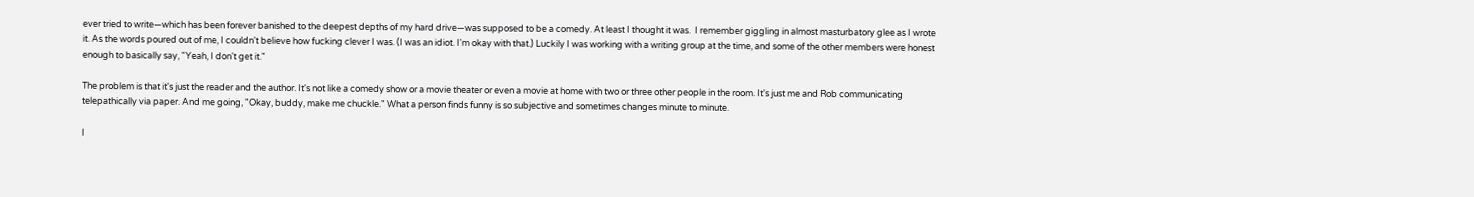ever tried to write—which has been forever banished to the deepest depths of my hard drive—was supposed to be a comedy. At least I thought it was.  I remember giggling in almost masturbatory glee as I wrote it. As the words poured out of me, I couldn't believe how fucking clever I was. (I was an idiot. I'm okay with that.) Luckily I was working with a writing group at the time, and some of the other members were honest enough to basically say, "Yeah, I don't get it."

The problem is that it's just the reader and the author. It's not like a comedy show or a movie theater or even a movie at home with two or three other people in the room. It's just me and Rob communicating telepathically via paper. And me going, "Okay, buddy, make me chuckle." What a person finds funny is so subjective and sometimes changes minute to minute.

I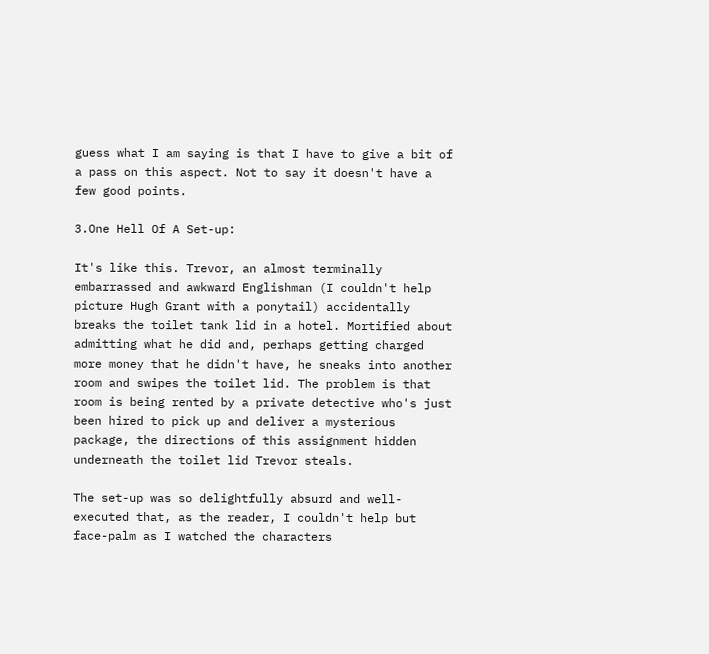guess what I am saying is that I have to give a bit of a pass on this aspect. Not to say it doesn't have a few good points.

3.One Hell Of A Set-up:

It's like this. Trevor, an almost terminally embarrassed and awkward Englishman (I couldn't help picture Hugh Grant with a ponytail) accidentally breaks the toilet tank lid in a hotel. Mortified about admitting what he did and, perhaps getting charged more money that he didn't have, he sneaks into another room and swipes the toilet lid. The problem is that room is being rented by a private detective who's just been hired to pick up and deliver a mysterious package, the directions of this assignment hidden underneath the toilet lid Trevor steals.

The set-up was so delightfully absurd and well-executed that, as the reader, I couldn't help but face-palm as I watched the characters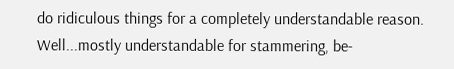do ridiculous things for a completely understandable reason. Well...mostly understandable for stammering, be-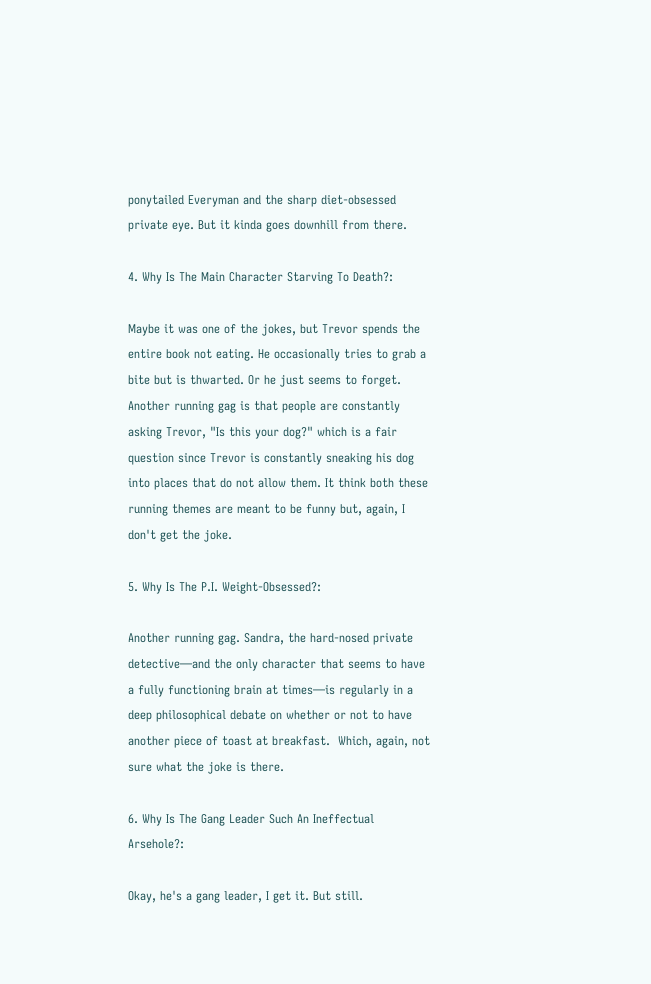ponytailed Everyman and the sharp diet-obsessed private eye. But it kinda goes downhill from there.

4. Why Is The Main Character Starving To Death?:

Maybe it was one of the jokes, but Trevor spends the entire book not eating. He occasionally tries to grab a bite but is thwarted. Or he just seems to forget. Another running gag is that people are constantly asking Trevor, "Is this your dog?" which is a fair question since Trevor is constantly sneaking his dog into places that do not allow them. It think both these running themes are meant to be funny but, again, I don't get the joke.

5. Why Is The P.I. Weight-Obsessed?:

Another running gag. Sandra, the hard-nosed private detective—and the only character that seems to have a fully functioning brain at times—is regularly in a deep philosophical debate on whether or not to have another piece of toast at breakfast.  Which, again, not sure what the joke is there.

6. Why Is The Gang Leader Such An Ineffectual Arsehole?:

Okay, he's a gang leader, I get it. But still.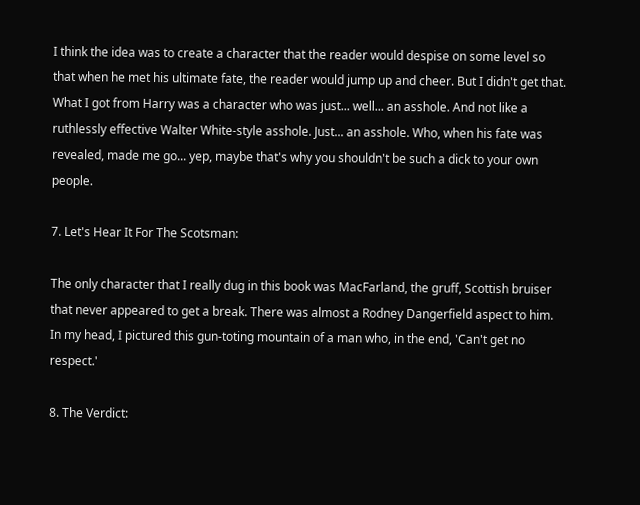I think the idea was to create a character that the reader would despise on some level so that when he met his ultimate fate, the reader would jump up and cheer. But I didn't get that. What I got from Harry was a character who was just... well... an asshole. And not like a ruthlessly effective Walter White-style asshole. Just... an asshole. Who, when his fate was revealed, made me go... yep, maybe that's why you shouldn't be such a dick to your own people.

7. Let's Hear It For The Scotsman:

The only character that I really dug in this book was MacFarland, the gruff, Scottish bruiser that never appeared to get a break. There was almost a Rodney Dangerfield aspect to him. In my head, I pictured this gun-toting mountain of a man who, in the end, 'Can't get no respect.'

8. The Verdict: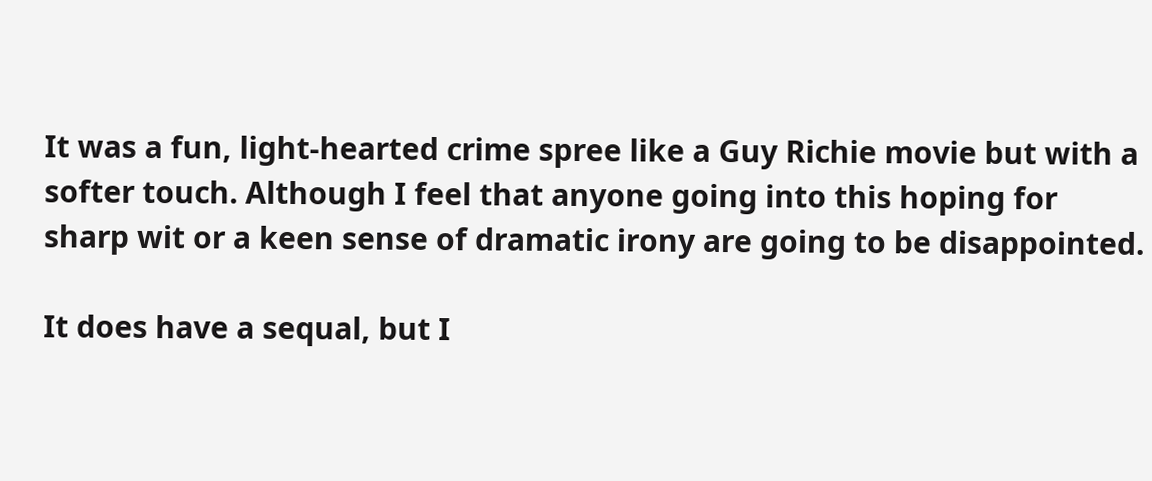It was a fun, light-hearted crime spree like a Guy Richie movie but with a softer touch. Although I feel that anyone going into this hoping for sharp wit or a keen sense of dramatic irony are going to be disappointed.

It does have a sequal, but I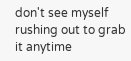don't see myself rushing out to grab it anytime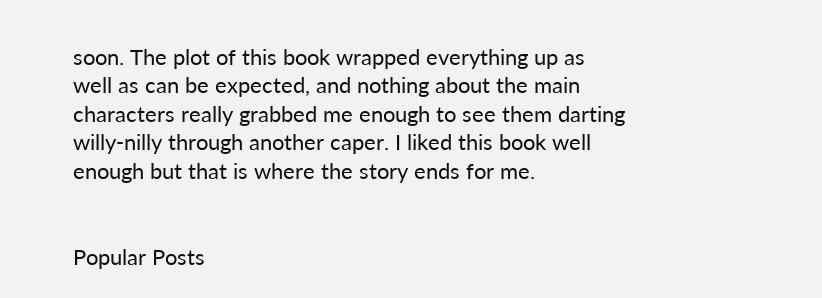soon. The plot of this book wrapped everything up as well as can be expected, and nothing about the main characters really grabbed me enough to see them darting willy-nilly through another caper. I liked this book well enough but that is where the story ends for me.


Popular Posts